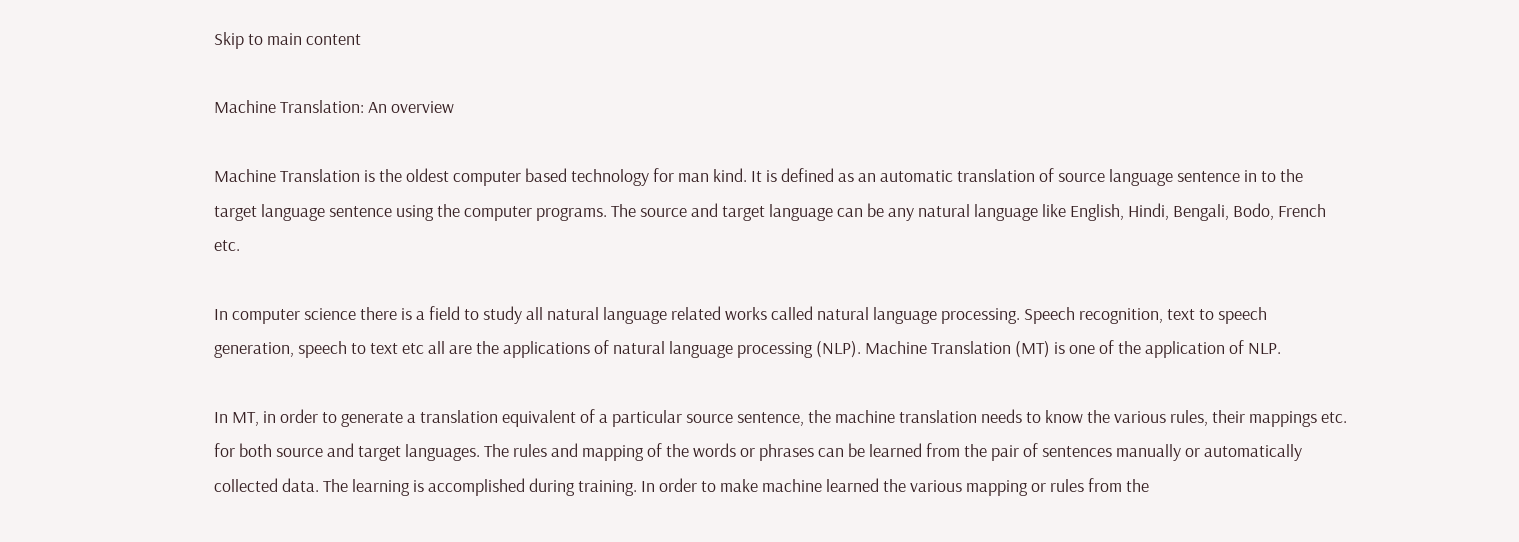Skip to main content

Machine Translation: An overview

Machine Translation is the oldest computer based technology for man kind. It is defined as an automatic translation of source language sentence in to the target language sentence using the computer programs. The source and target language can be any natural language like English, Hindi, Bengali, Bodo, French etc.

In computer science there is a field to study all natural language related works called natural language processing. Speech recognition, text to speech generation, speech to text etc all are the applications of natural language processing (NLP). Machine Translation (MT) is one of the application of NLP.

In MT, in order to generate a translation equivalent of a particular source sentence, the machine translation needs to know the various rules, their mappings etc. for both source and target languages. The rules and mapping of the words or phrases can be learned from the pair of sentences manually or automatically collected data. The learning is accomplished during training. In order to make machine learned the various mapping or rules from the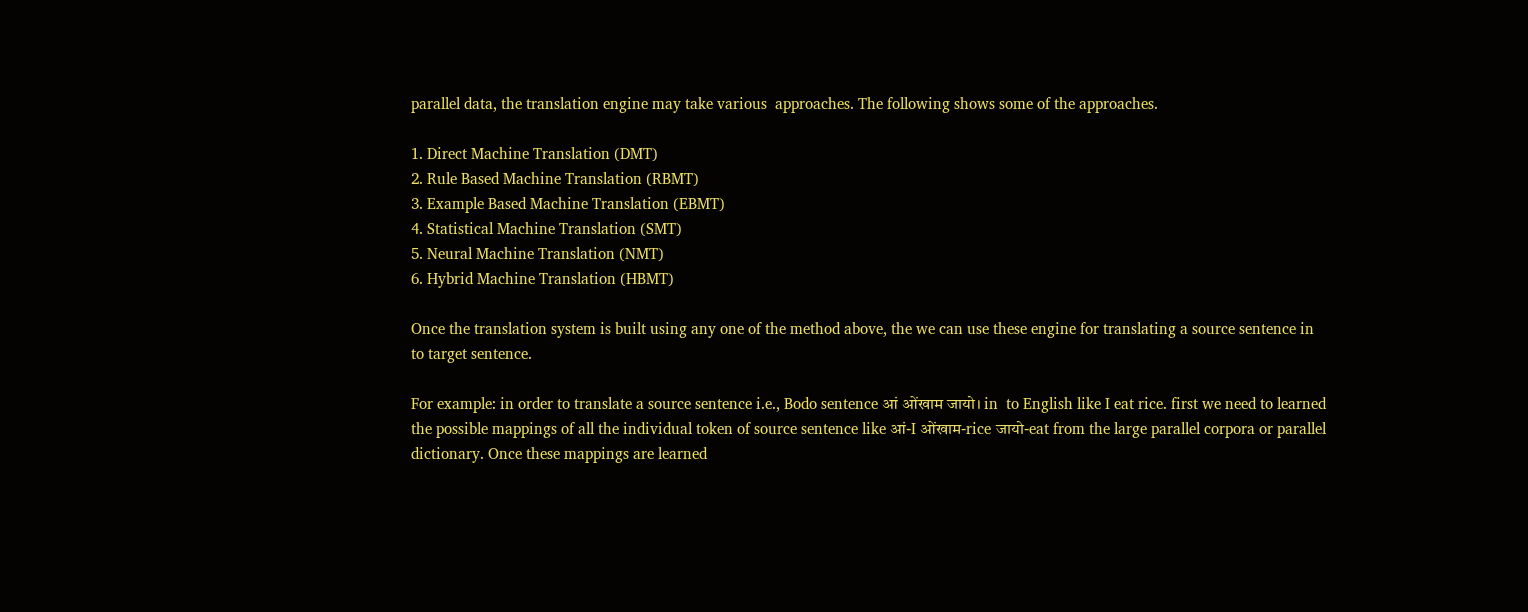parallel data, the translation engine may take various  approaches. The following shows some of the approaches.

1. Direct Machine Translation (DMT)
2. Rule Based Machine Translation (RBMT)
3. Example Based Machine Translation (EBMT)
4. Statistical Machine Translation (SMT)
5. Neural Machine Translation (NMT)
6. Hybrid Machine Translation (HBMT)

Once the translation system is built using any one of the method above, the we can use these engine for translating a source sentence in to target sentence.

For example: in order to translate a source sentence i.e., Bodo sentence आं ओंखाम जायो। in  to English like I eat rice. first we need to learned the possible mappings of all the individual token of source sentence like आं-I ओंखाम-rice जायो-eat from the large parallel corpora or parallel dictionary. Once these mappings are learned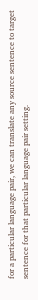for a particular language pair, we can translate any source sentence to target sentence for that particular language pair setting.